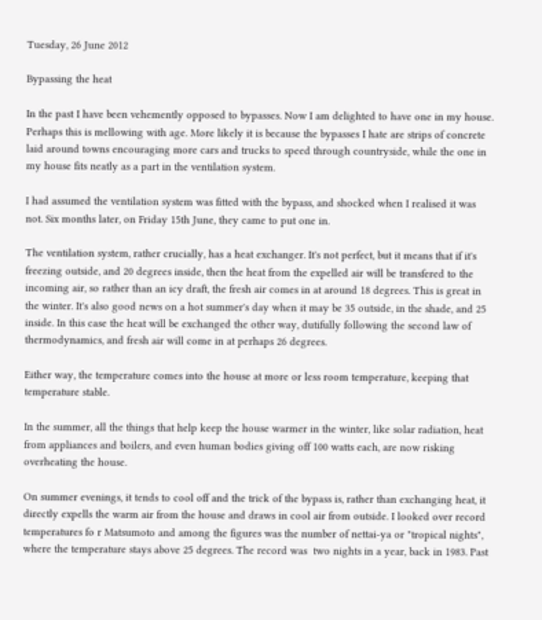Tuesday, 26 June 2012

Bypassing the heat

In the past I have been vehemently opposed to bypasses. Now I am delighted to have one in my house. Perhaps this is mellowing with age. More likely it is because the bypasses I hate are strips of concrete laid around towns encouraging more cars and trucks to speed through countryside, while the one in my house fits neatly as a part in the ventilation system.

I had assumed the ventilation system was fitted with the bypass, and shocked when I realised it was not. Six months later, on Friday 15th June, they came to put one in.

The ventilation system, rather crucially, has a heat exchanger. It's not perfect, but it means that if it's freezing outside, and 20 degrees inside, then the heat from the expelled air will be transfered to the incoming air, so rather than an icy draft, the fresh air comes in at around 18 degrees. This is great in the winter. It's also good news on a hot summer's day when it may be 35 outside, in the shade, and 25 inside. In this case the heat will be exchanged the other way, dutifully following the second law of thermodynamics, and fresh air will come in at perhaps 26 degrees.

Either way, the temperature comes into the house at more or less room temperature, keeping that temperature stable.

In the summer, all the things that help keep the house warmer in the winter, like solar radiation, heat from appliances and boilers, and even human bodies giving off 100 watts each, are now risking overheating the house.

On summer evenings, it tends to cool off and the trick of the bypass is, rather than exchanging heat, it directly expells the warm air from the house and draws in cool air from outside. I looked over record temperatures fo r Matsumoto and among the figures was the number of nettai-ya or "tropical nights", where the temperature stays above 25 degrees. The record was  two nights in a year, back in 1983. Past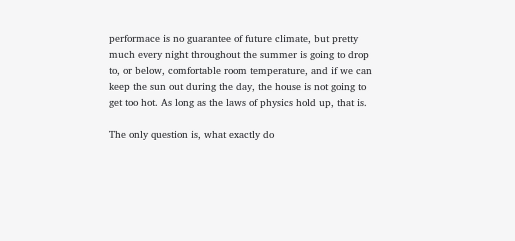performace is no guarantee of future climate, but pretty much every night throughout the summer is going to drop to, or below, comfortable room temperature, and if we can keep the sun out during the day, the house is not going to get too hot. As long as the laws of physics hold up, that is.

The only question is, what exactly do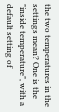the two temperatures in the settings mean? One is the "inside temperature", with a default setting of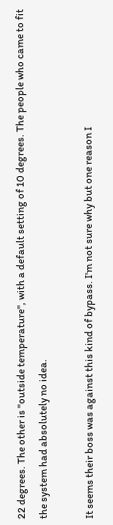22 degrees. The other is "outside temperature", with a default setting of 10 degrees. The people who came to fit the system had absolutely no idea.

It seems their boss was against this kind of bypass. I'm not sure why but one reason I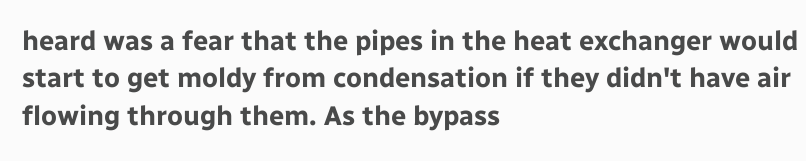heard was a fear that the pipes in the heat exchanger would start to get moldy from condensation if they didn't have air flowing through them. As the bypass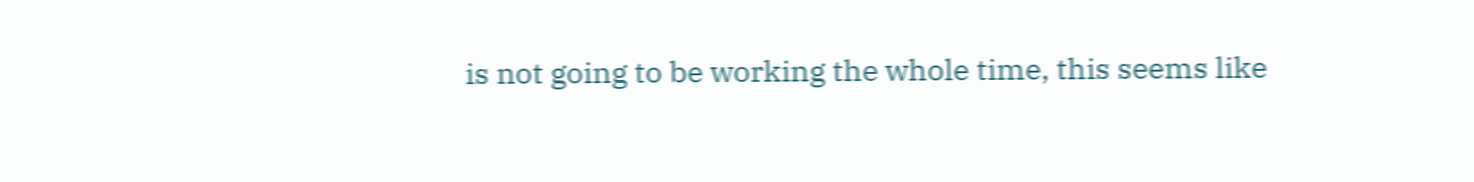is not going to be working the whole time, this seems like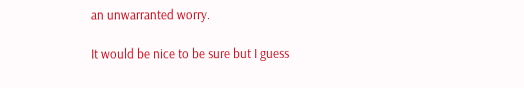an unwarranted worry.

It would be nice to be sure but I guess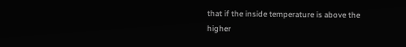that if the inside temperature is above the higher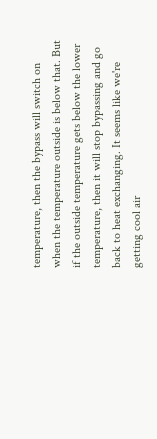temperature, then the bypass will switch on when the temperature outside is below that. But if the outside temperature gets below the lower temperature, then it will stop bypassing and go back to heat exchanging. It seems like we're getting cool air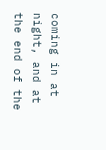coming in at night, and at the end of the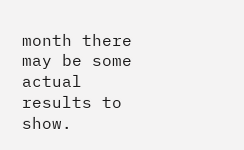month there may be some actual results to show.